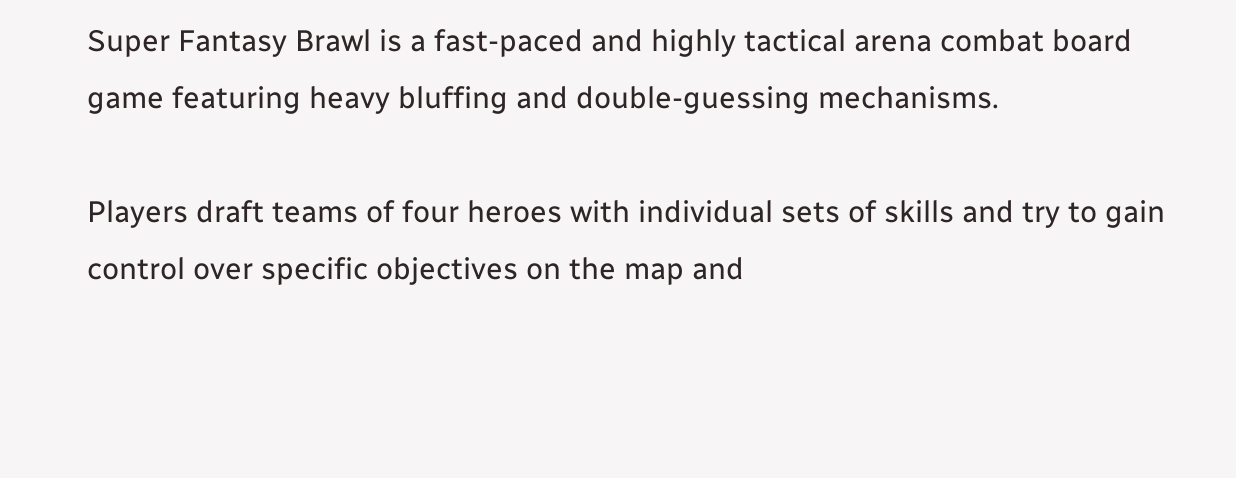Super Fantasy Brawl is a fast-paced and highly tactical arena combat board game featuring heavy bluffing and double-guessing mechanisms.

Players draft teams of four heroes with individual sets of skills and try to gain control over specific objectives on the map and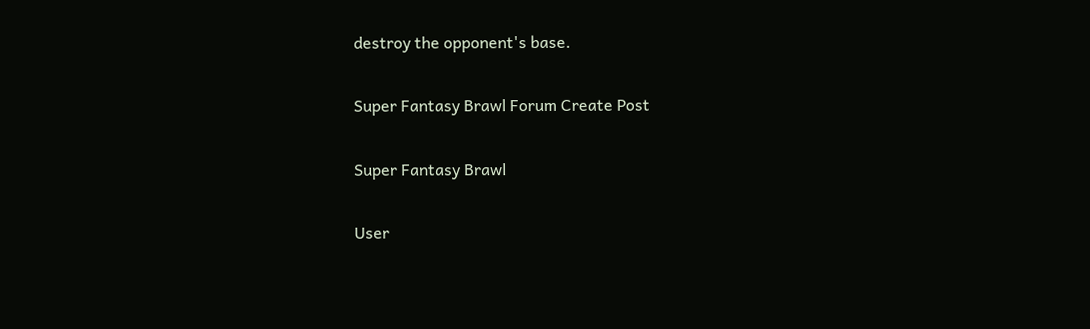destroy the opponent's base.

Super Fantasy Brawl Forum Create Post

Super Fantasy Brawl

User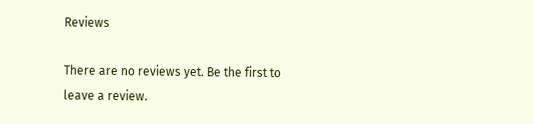Reviews

There are no reviews yet. Be the first to leave a review.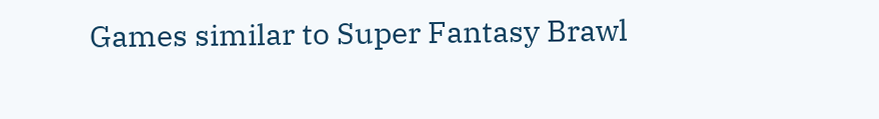Games similar to Super Fantasy Brawl